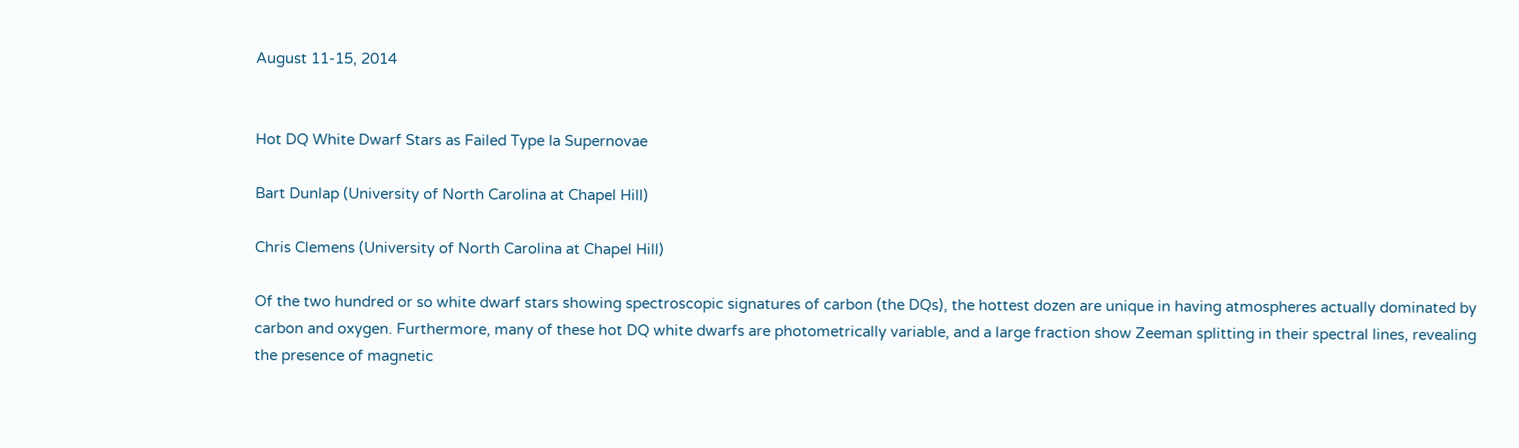August 11-15, 2014


Hot DQ White Dwarf Stars as Failed Type Ia Supernovae

Bart Dunlap (University of North Carolina at Chapel Hill)

Chris Clemens (University of North Carolina at Chapel Hill)

Of the two hundred or so white dwarf stars showing spectroscopic signatures of carbon (the DQs), the hottest dozen are unique in having atmospheres actually dominated by carbon and oxygen. Furthermore, many of these hot DQ white dwarfs are photometrically variable, and a large fraction show Zeeman splitting in their spectral lines, revealing the presence of magnetic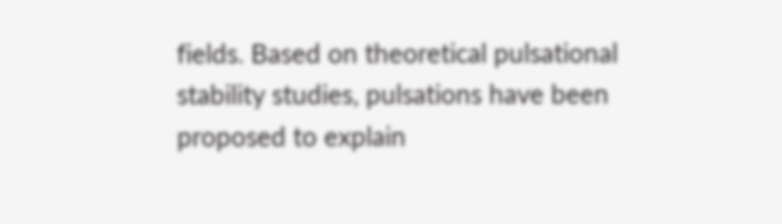fields. Based on theoretical pulsational stability studies, pulsations have been proposed to explain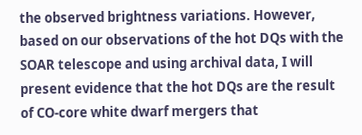the observed brightness variations. However, based on our observations of the hot DQs with the SOAR telescope and using archival data, I will present evidence that the hot DQs are the result of CO-core white dwarf mergers that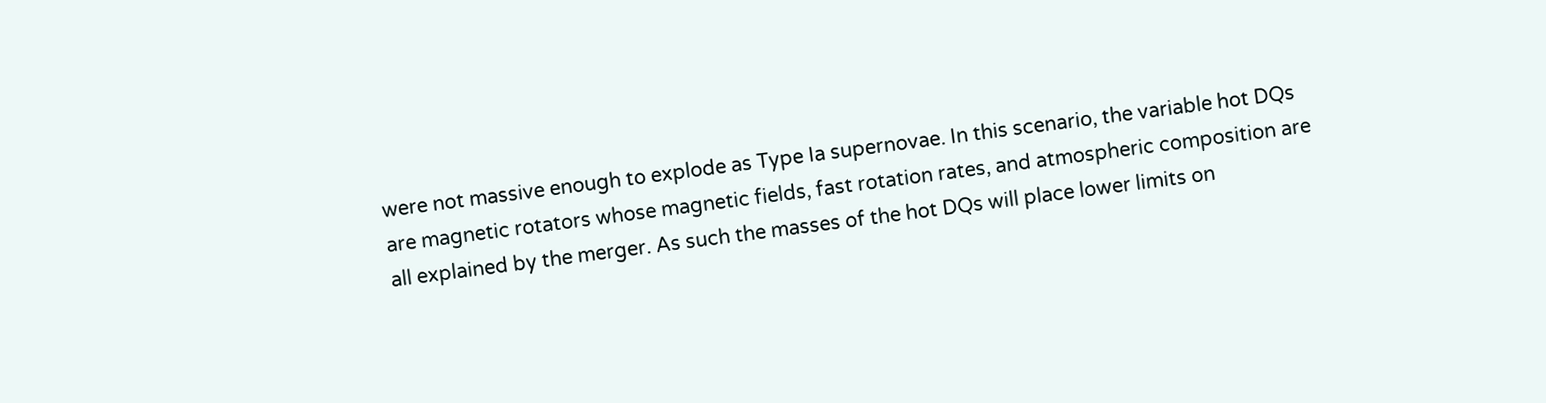were not massive enough to explode as Type Ia supernovae. In this scenario, the variable hot DQs are magnetic rotators whose magnetic fields, fast rotation rates, and atmospheric composition are all explained by the merger. As such the masses of the hot DQs will place lower limits on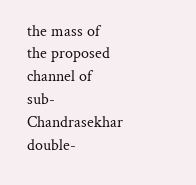the mass of the proposed channel of sub-Chandrasekhar double-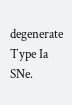degenerate Type Ia SNe.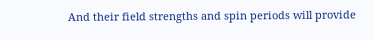And their field strengths and spin periods will provide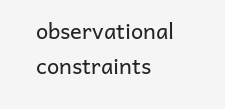observational constraints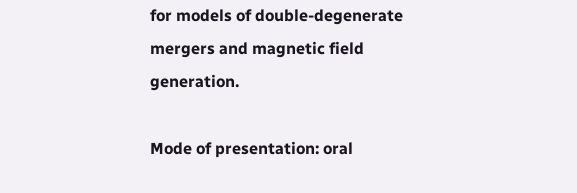for models of double-degenerate mergers and magnetic field generation.

Mode of presentation: oral